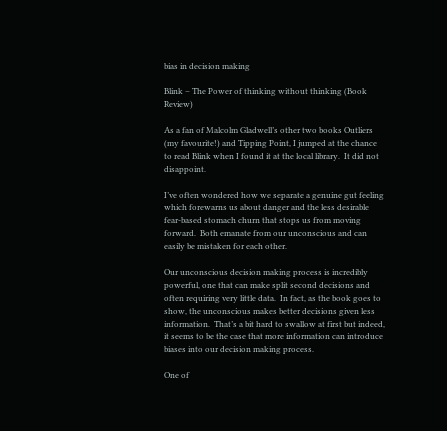bias in decision making

Blink – The Power of thinking without thinking (Book Review)

As a fan of Malcolm Gladwell’s other two books Outliers (my favourite!) and Tipping Point, I jumped at the chance to read Blink when I found it at the local library.  It did not disappoint.

I’ve often wondered how we separate a genuine gut feeling which forewarns us about danger and the less desirable fear-based stomach churn that stops us from moving forward.  Both emanate from our unconscious and can easily be mistaken for each other.

Our unconscious decision making process is incredibly powerful, one that can make split second decisions and often requiring very little data.  In fact, as the book goes to show, the unconscious makes better decisions given less information.  That’s a bit hard to swallow at first but indeed, it seems to be the case that more information can introduce biases into our decision making process.

One of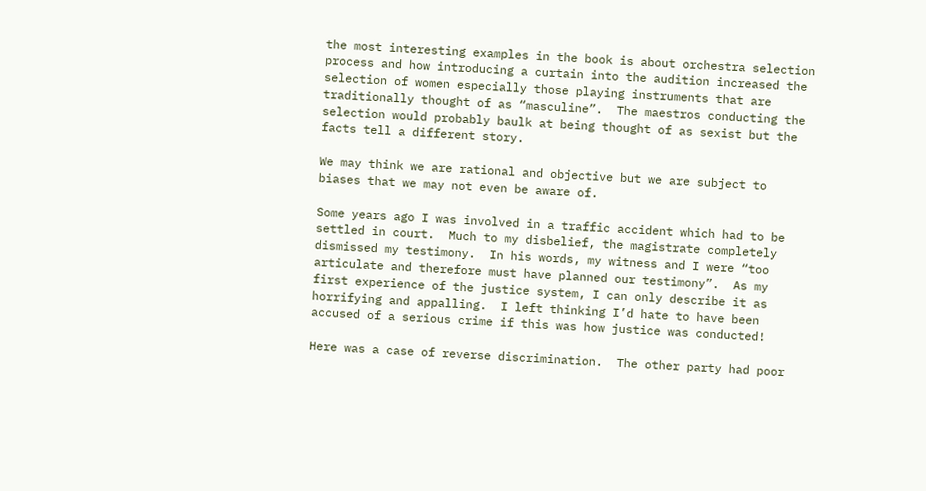the most interesting examples in the book is about orchestra selection process and how introducing a curtain into the audition increased the selection of women especially those playing instruments that are traditionally thought of as “masculine”.  The maestros conducting the selection would probably baulk at being thought of as sexist but the facts tell a different story.

We may think we are rational and objective but we are subject to biases that we may not even be aware of.

Some years ago I was involved in a traffic accident which had to be settled in court.  Much to my disbelief, the magistrate completely dismissed my testimony.  In his words, my witness and I were “too articulate and therefore must have planned our testimony”.  As my first experience of the justice system, I can only describe it as horrifying and appalling.  I left thinking I’d hate to have been accused of a serious crime if this was how justice was conducted!

Here was a case of reverse discrimination.  The other party had poor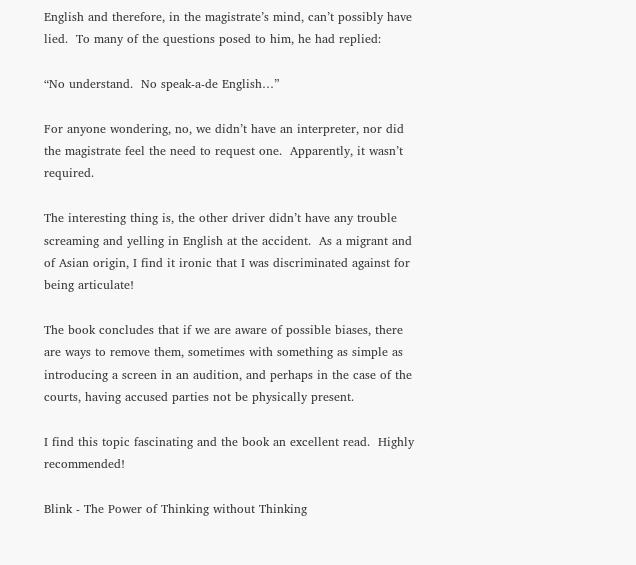English and therefore, in the magistrate’s mind, can’t possibly have lied.  To many of the questions posed to him, he had replied:

“No understand.  No speak-a-de English…”

For anyone wondering, no, we didn’t have an interpreter, nor did the magistrate feel the need to request one.  Apparently, it wasn’t required.

The interesting thing is, the other driver didn’t have any trouble screaming and yelling in English at the accident.  As a migrant and of Asian origin, I find it ironic that I was discriminated against for being articulate!

The book concludes that if we are aware of possible biases, there are ways to remove them, sometimes with something as simple as introducing a screen in an audition, and perhaps in the case of the courts, having accused parties not be physically present.

I find this topic fascinating and the book an excellent read.  Highly recommended!

Blink - The Power of Thinking without Thinking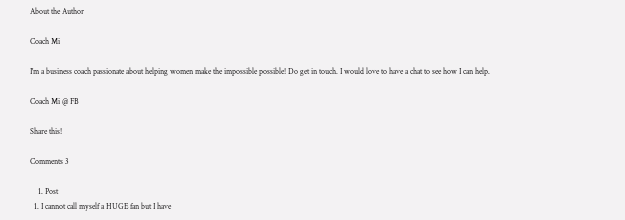About the Author

Coach Mi

I'm a business coach passionate about helping women make the impossible possible! Do get in touch. I would love to have a chat to see how I can help.

Coach Mi @ FB

Share this!

Comments 3

    1. Post
  1. I cannot call myself a HUGE fan but I have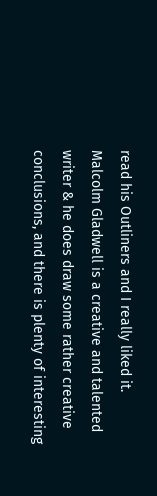read his Outliners and I really liked it. Malcolm Gladwell is a creative and talented writer & he does draw some rather creative conclusions, and there is plenty of interesting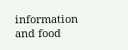information and food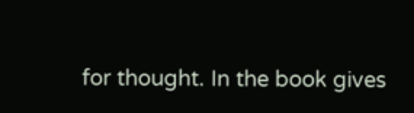for thought. In the book gives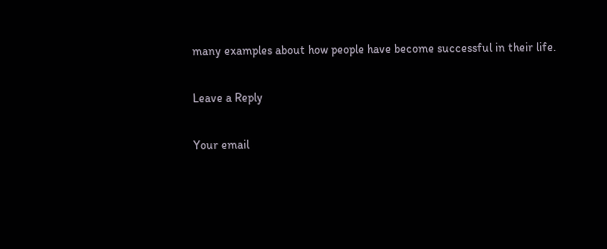many examples about how people have become successful in their life.

Leave a Reply

Your email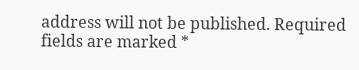address will not be published. Required fields are marked *